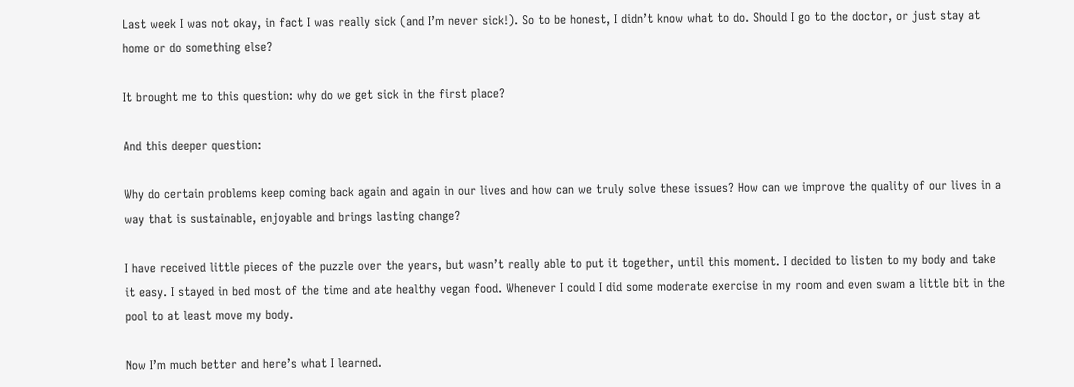Last week I was not okay, in fact I was really sick (and I’m never sick!). So to be honest, I didn’t know what to do. Should I go to the doctor, or just stay at home or do something else?

It brought me to this question: why do we get sick in the first place?

And this deeper question:

Why do certain problems keep coming back again and again in our lives and how can we truly solve these issues? How can we improve the quality of our lives in a way that is sustainable, enjoyable and brings lasting change?

I have received little pieces of the puzzle over the years, but wasn’t really able to put it together, until this moment. I decided to listen to my body and take it easy. I stayed in bed most of the time and ate healthy vegan food. Whenever I could I did some moderate exercise in my room and even swam a little bit in the pool to at least move my body.

Now I’m much better and here’s what I learned.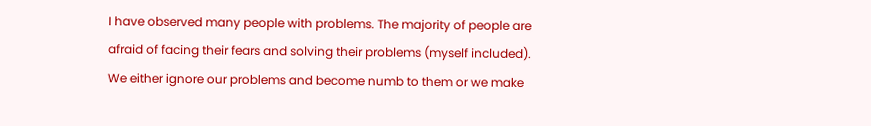I have observed many people with problems. The majority of people are afraid of facing their fears and solving their problems (myself included). We either ignore our problems and become numb to them or we make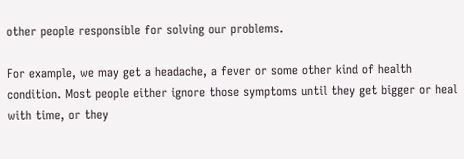other people responsible for solving our problems.

For example, we may get a headache, a fever or some other kind of health condition. Most people either ignore those symptoms until they get bigger or heal with time, or they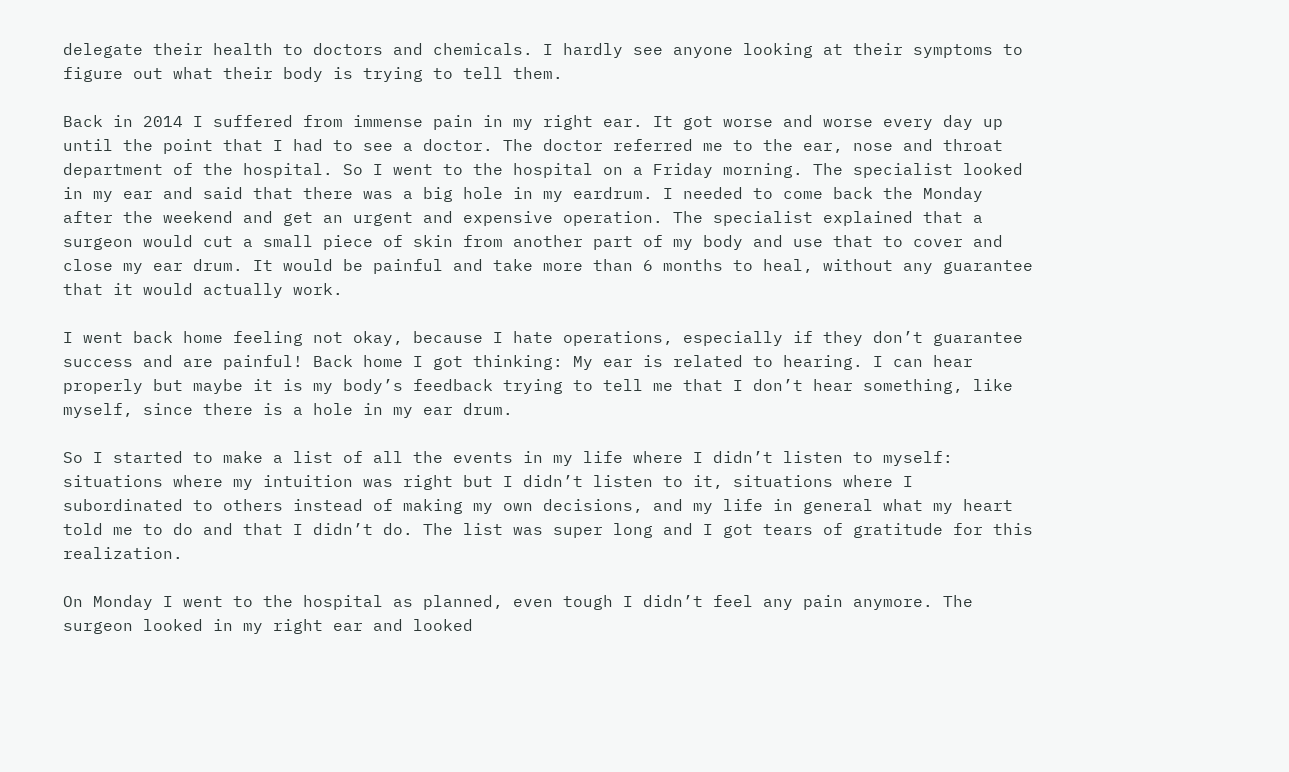delegate their health to doctors and chemicals. I hardly see anyone looking at their symptoms to figure out what their body is trying to tell them.

Back in 2014 I suffered from immense pain in my right ear. It got worse and worse every day up until the point that I had to see a doctor. The doctor referred me to the ear, nose and throat department of the hospital. So I went to the hospital on a Friday morning. The specialist looked in my ear and said that there was a big hole in my eardrum. I needed to come back the Monday after the weekend and get an urgent and expensive operation. The specialist explained that a surgeon would cut a small piece of skin from another part of my body and use that to cover and close my ear drum. It would be painful and take more than 6 months to heal, without any guarantee that it would actually work.

I went back home feeling not okay, because I hate operations, especially if they don’t guarantee success and are painful! Back home I got thinking: My ear is related to hearing. I can hear properly but maybe it is my body’s feedback trying to tell me that I don’t hear something, like myself, since there is a hole in my ear drum.

So I started to make a list of all the events in my life where I didn’t listen to myself: situations where my intuition was right but I didn’t listen to it, situations where I subordinated to others instead of making my own decisions, and my life in general what my heart told me to do and that I didn’t do. The list was super long and I got tears of gratitude for this realization.

On Monday I went to the hospital as planned, even tough I didn’t feel any pain anymore. The surgeon looked in my right ear and looked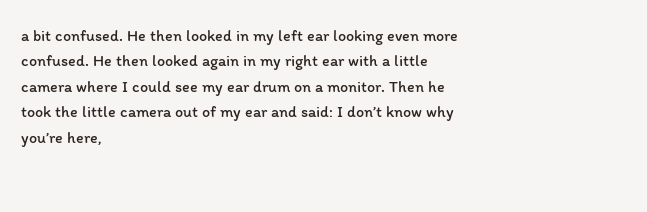a bit confused. He then looked in my left ear looking even more confused. He then looked again in my right ear with a little camera where I could see my ear drum on a monitor. Then he took the little camera out of my ear and said: I don’t know why you’re here,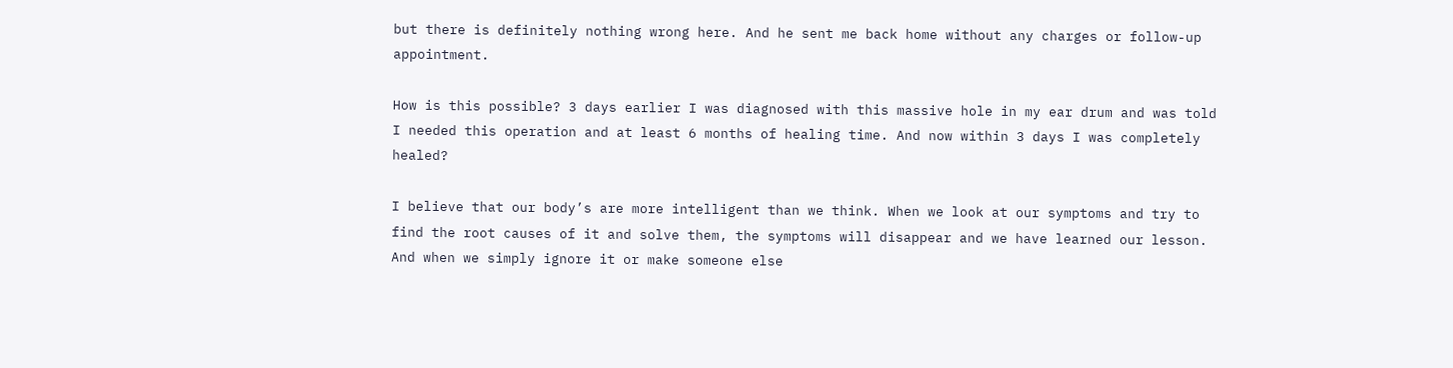but there is definitely nothing wrong here. And he sent me back home without any charges or follow-up appointment.

How is this possible? 3 days earlier I was diagnosed with this massive hole in my ear drum and was told I needed this operation and at least 6 months of healing time. And now within 3 days I was completely healed?

I believe that our body’s are more intelligent than we think. When we look at our symptoms and try to find the root causes of it and solve them, the symptoms will disappear and we have learned our lesson. And when we simply ignore it or make someone else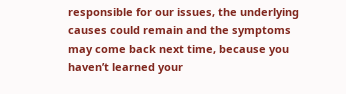responsible for our issues, the underlying causes could remain and the symptoms may come back next time, because you haven’t learned your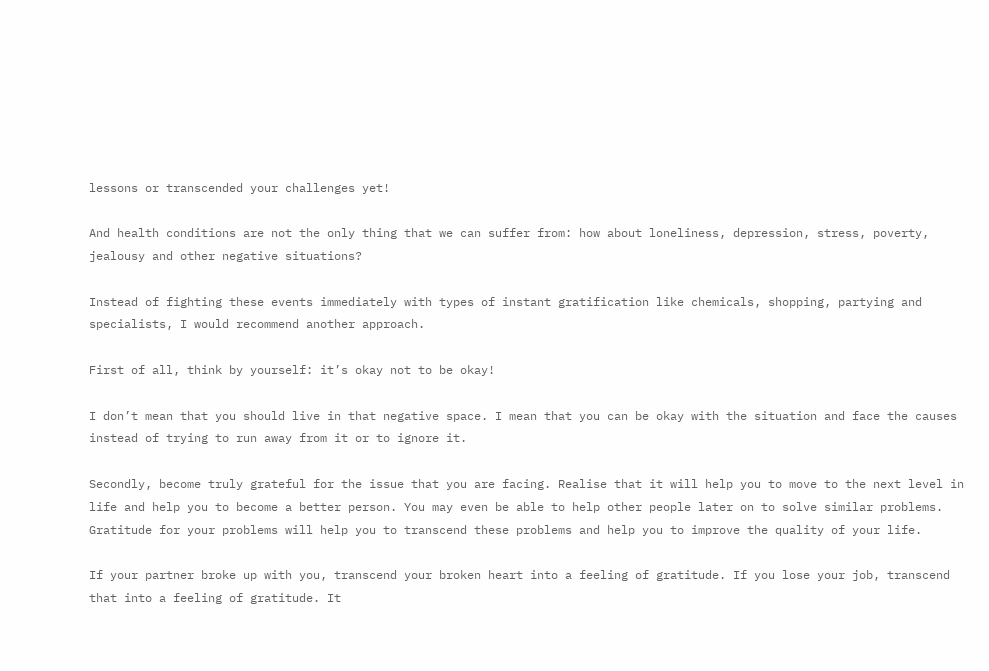lessons or transcended your challenges yet!

And health conditions are not the only thing that we can suffer from: how about loneliness, depression, stress, poverty, jealousy and other negative situations?

Instead of fighting these events immediately with types of instant gratification like chemicals, shopping, partying and specialists, I would recommend another approach.

First of all, think by yourself: it’s okay not to be okay!

I don’t mean that you should live in that negative space. I mean that you can be okay with the situation and face the causes instead of trying to run away from it or to ignore it.

Secondly, become truly grateful for the issue that you are facing. Realise that it will help you to move to the next level in life and help you to become a better person. You may even be able to help other people later on to solve similar problems. Gratitude for your problems will help you to transcend these problems and help you to improve the quality of your life.

If your partner broke up with you, transcend your broken heart into a feeling of gratitude. If you lose your job, transcend that into a feeling of gratitude. It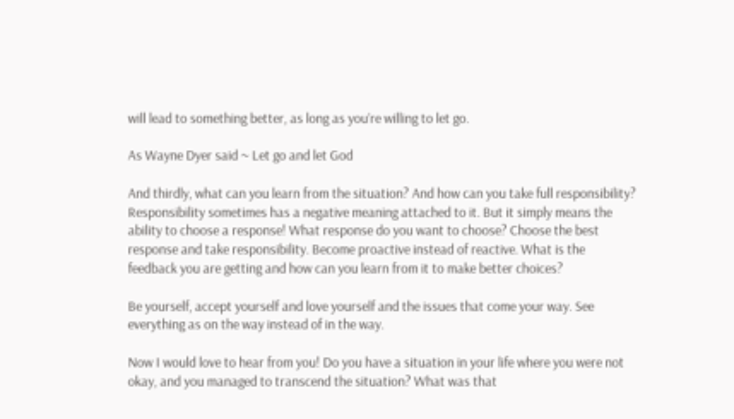will lead to something better, as long as you’re willing to let go.

As Wayne Dyer said ~ Let go and let God

And thirdly, what can you learn from the situation? And how can you take full responsibility? Responsibility sometimes has a negative meaning attached to it. But it simply means the ability to choose a response! What response do you want to choose? Choose the best response and take responsibility. Become proactive instead of reactive. What is the feedback you are getting and how can you learn from it to make better choices?

Be yourself, accept yourself and love yourself and the issues that come your way. See everything as on the way instead of in the way.

Now I would love to hear from you! Do you have a situation in your life where you were not okay, and you managed to transcend the situation? What was that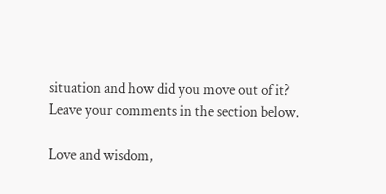situation and how did you move out of it? Leave your comments in the section below.

Love and wisdom,